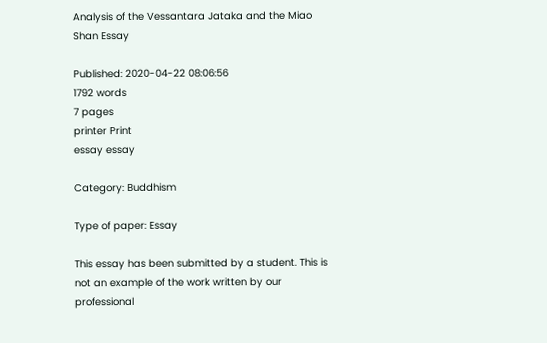Analysis of the Vessantara Jataka and the Miao Shan Essay

Published: 2020-04-22 08:06:56
1792 words
7 pages
printer Print
essay essay

Category: Buddhism

Type of paper: Essay

This essay has been submitted by a student. This is not an example of the work written by our professional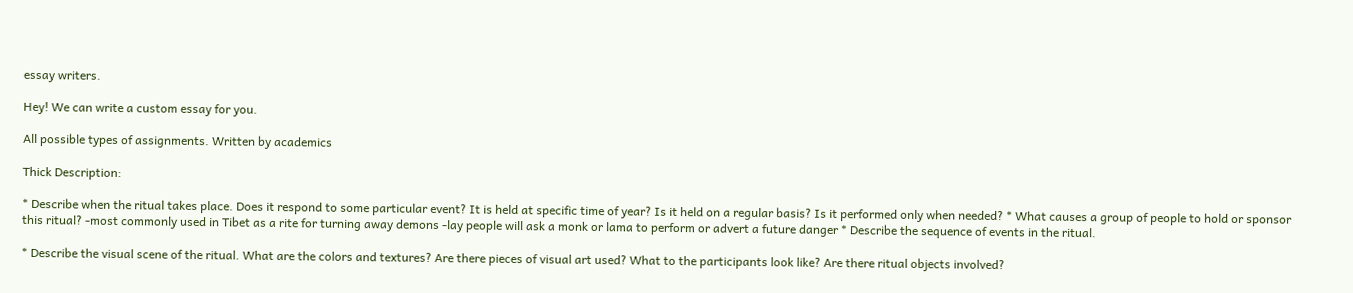essay writers.

Hey! We can write a custom essay for you.

All possible types of assignments. Written by academics

Thick Description:

* Describe when the ritual takes place. Does it respond to some particular event? It is held at specific time of year? Is it held on a regular basis? Is it performed only when needed? * What causes a group of people to hold or sponsor this ritual? -most commonly used in Tibet as a rite for turning away demons -lay people will ask a monk or lama to perform or advert a future danger * Describe the sequence of events in the ritual.

* Describe the visual scene of the ritual. What are the colors and textures? Are there pieces of visual art used? What to the participants look like? Are there ritual objects involved?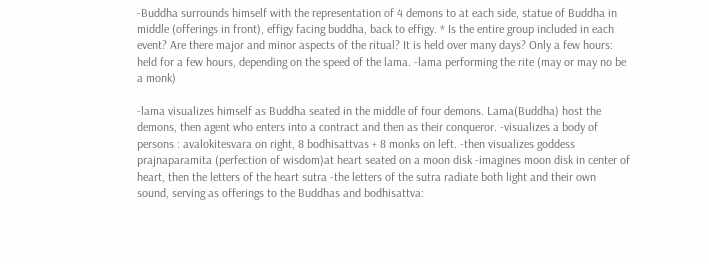-Buddha surrounds himself with the representation of 4 demons to at each side, statue of Buddha in middle (offerings in front), effigy facing buddha, back to effigy. * Is the entire group included in each event? Are there major and minor aspects of the ritual? It is held over many days? Only a few hours: held for a few hours, depending on the speed of the lama. -lama performing the rite (may or may no be a monk)

-lama visualizes himself as Buddha seated in the middle of four demons. Lama(Buddha) host the demons, then agent who enters into a contract and then as their conqueror. -visualizes a body of persons : avalokitesvara on right, 8 bodhisattvas + 8 monks on left. -then visualizes goddess prajnaparamita (perfection of wisdom)at heart seated on a moon disk -imagines moon disk in center of heart, then the letters of the heart sutra -the letters of the sutra radiate both light and their own sound, serving as offerings to the Buddhas and bodhisattva: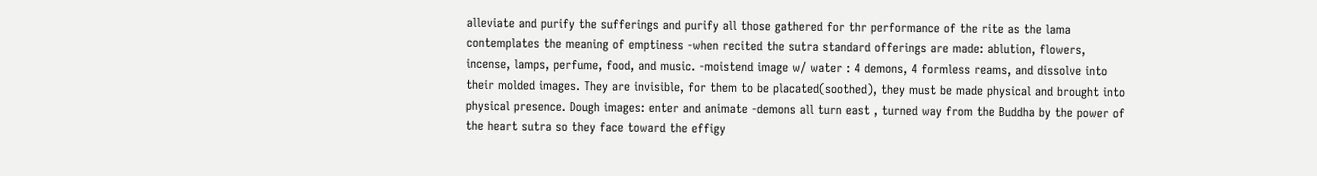alleviate and purify the sufferings and purify all those gathered for thr performance of the rite as the lama contemplates the meaning of emptiness -when recited the sutra standard offerings are made: ablution, flowers, incense, lamps, perfume, food, and music. -moistend image w/ water : 4 demons, 4 formless reams, and dissolve into their molded images. They are invisible, for them to be placated(soothed), they must be made physical and brought into physical presence. Dough images: enter and animate -demons all turn east , turned way from the Buddha by the power of the heart sutra so they face toward the effigy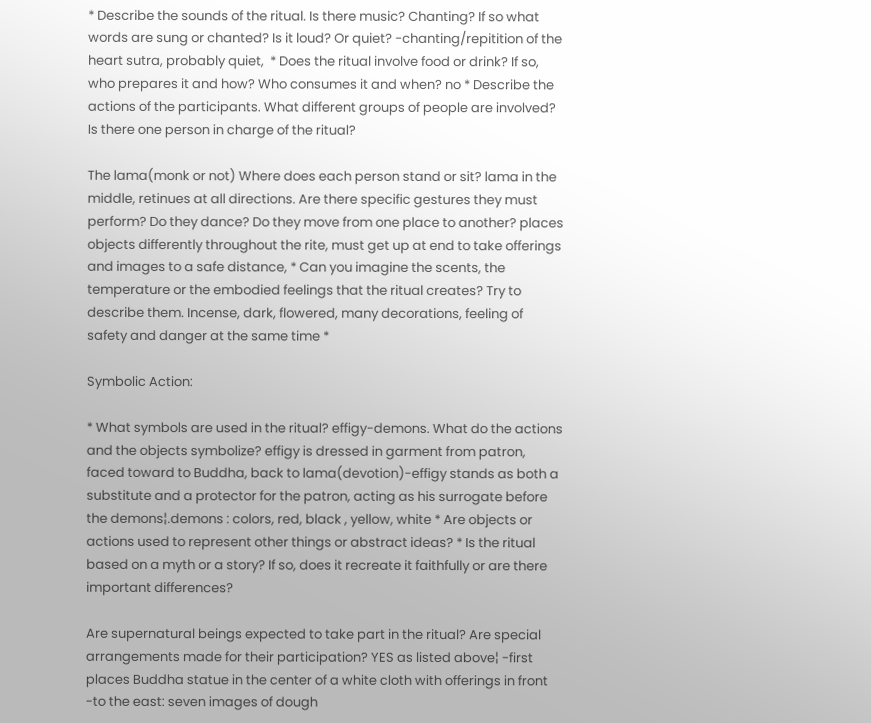* Describe the sounds of the ritual. Is there music? Chanting? If so what words are sung or chanted? Is it loud? Or quiet? -chanting/repitition of the heart sutra, probably quiet,  * Does the ritual involve food or drink? If so, who prepares it and how? Who consumes it and when? no * Describe the actions of the participants. What different groups of people are involved? Is there one person in charge of the ritual?

The lama(monk or not) Where does each person stand or sit? lama in the middle, retinues at all directions. Are there specific gestures they must perform? Do they dance? Do they move from one place to another? places objects differently throughout the rite, must get up at end to take offerings and images to a safe distance, * Can you imagine the scents, the temperature or the embodied feelings that the ritual creates? Try to describe them. Incense, dark, flowered, many decorations, feeling of safety and danger at the same time *

Symbolic Action:

* What symbols are used in the ritual? effigy-demons. What do the actions and the objects symbolize? effigy is dressed in garment from patron, faced toward to Buddha, back to lama(devotion)-effigy stands as both a substitute and a protector for the patron, acting as his surrogate before the demons¦.demons : colors, red, black , yellow, white * Are objects or actions used to represent other things or abstract ideas? * Is the ritual based on a myth or a story? If so, does it recreate it faithfully or are there important differences?

Are supernatural beings expected to take part in the ritual? Are special arrangements made for their participation? YES as listed above¦ -first places Buddha statue in the center of a white cloth with offerings in front -to the east: seven images of dough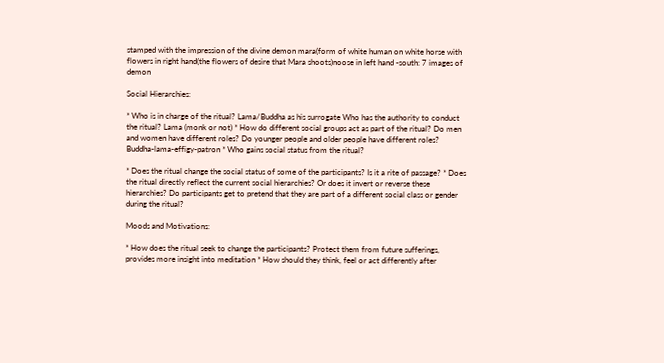stamped with the impression of the divine demon mara(form of white human on white horse with flowers in right hand(the flowers of desire that Mara shoots)noose in left hand -south: 7 images of demon

Social Hierarchies:

* Who is in charge of the ritual? Lama/Buddha as his surrogate Who has the authority to conduct the ritual? Lama (monk or not) * How do different social groups act as part of the ritual? Do men and women have different roles? Do younger people and older people have different roles? Buddha-lama-effigy-patron * Who gains social status from the ritual?

* Does the ritual change the social status of some of the participants? Is it a rite of passage? * Does the ritual directly reflect the current social hierarchies? Or does it invert or reverse these hierarchies? Do participants get to pretend that they are part of a different social class or gender during the ritual?

Moods and Motivations:

* How does the ritual seek to change the participants? Protect them from future sufferings, provides more insight into meditation * How should they think, feel or act differently after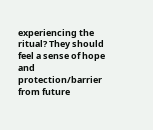experiencing the ritual? They should feel a sense of hope and protection/barrier from future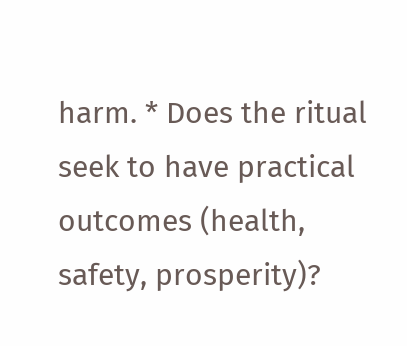harm. * Does the ritual seek to have practical outcomes (health, safety, prosperity)?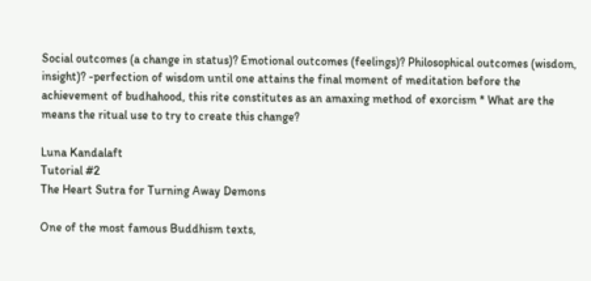Social outcomes (a change in status)? Emotional outcomes (feelings)? Philosophical outcomes (wisdom, insight)? -perfection of wisdom until one attains the final moment of meditation before the achievement of budhahood, this rite constitutes as an amaxing method of exorcism * What are the means the ritual use to try to create this change?

Luna Kandalaft
Tutorial #2
The Heart Sutra for Turning Away Demons

One of the most famous Buddhism texts,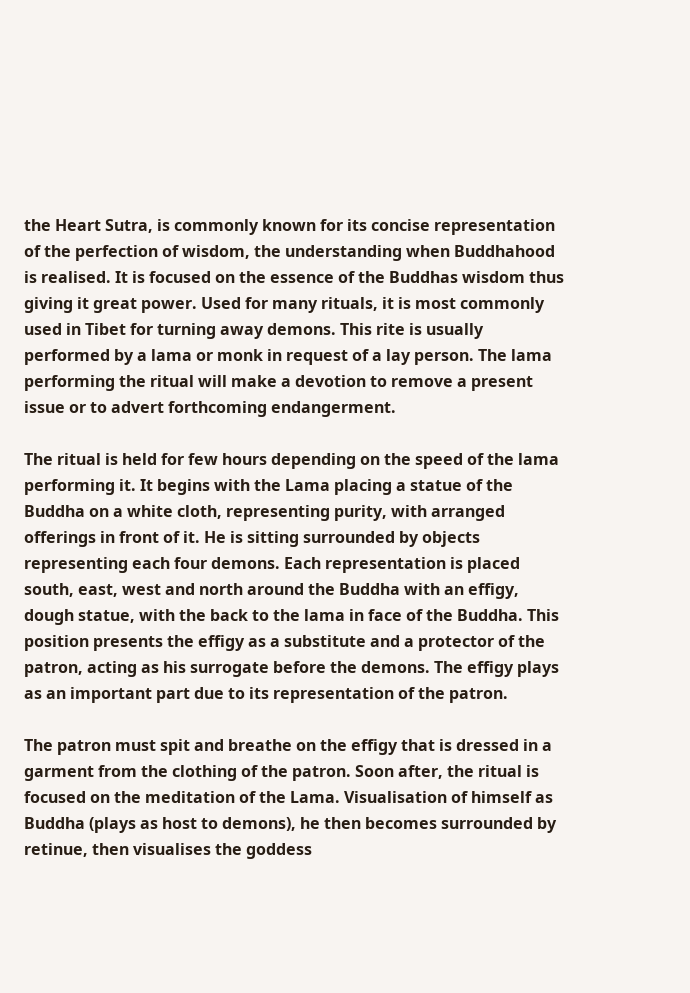the Heart Sutra, is commonly known for its concise representation of the perfection of wisdom, the understanding when Buddhahood is realised. It is focused on the essence of the Buddhas wisdom thus giving it great power. Used for many rituals, it is most commonly used in Tibet for turning away demons. This rite is usually performed by a lama or monk in request of a lay person. The lama performing the ritual will make a devotion to remove a present issue or to advert forthcoming endangerment.

The ritual is held for few hours depending on the speed of the lama performing it. It begins with the Lama placing a statue of the Buddha on a white cloth, representing purity, with arranged offerings in front of it. He is sitting surrounded by objects representing each four demons. Each representation is placed south, east, west and north around the Buddha with an effigy, dough statue, with the back to the lama in face of the Buddha. This position presents the effigy as a substitute and a protector of the patron, acting as his surrogate before the demons. The effigy plays as an important part due to its representation of the patron.

The patron must spit and breathe on the effigy that is dressed in a garment from the clothing of the patron. Soon after, the ritual is focused on the meditation of the Lama. Visualisation of himself as Buddha (plays as host to demons), he then becomes surrounded by retinue, then visualises the goddess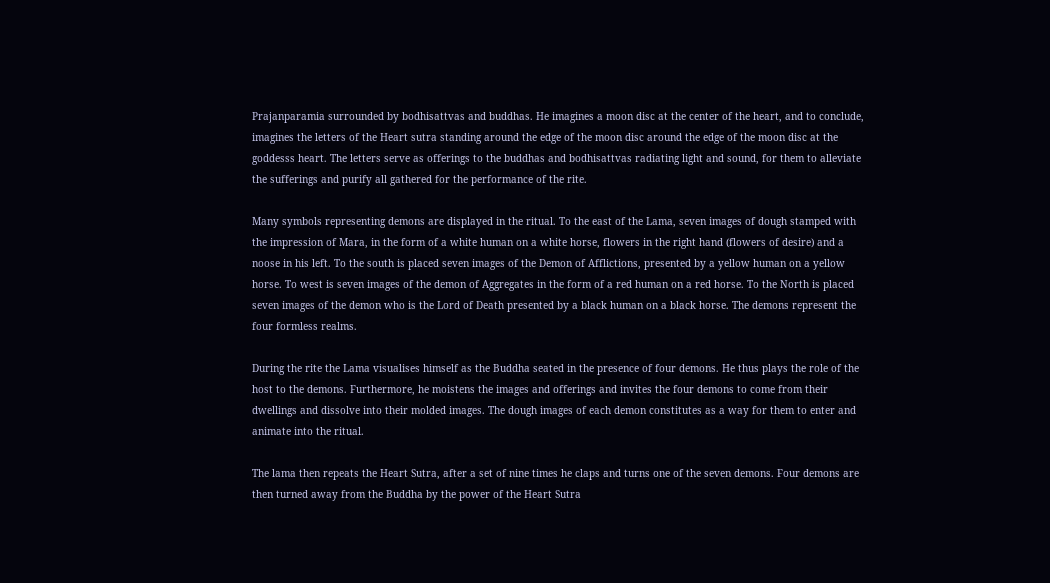Prajanparamia surrounded by bodhisattvas and buddhas. He imagines a moon disc at the center of the heart, and to conclude, imagines the letters of the Heart sutra standing around the edge of the moon disc around the edge of the moon disc at the goddesss heart. The letters serve as offerings to the buddhas and bodhisattvas radiating light and sound, for them to alleviate the sufferings and purify all gathered for the performance of the rite.

Many symbols representing demons are displayed in the ritual. To the east of the Lama, seven images of dough stamped with the impression of Mara, in the form of a white human on a white horse, flowers in the right hand (flowers of desire) and a noose in his left. To the south is placed seven images of the Demon of Afflictions, presented by a yellow human on a yellow horse. To west is seven images of the demon of Aggregates in the form of a red human on a red horse. To the North is placed seven images of the demon who is the Lord of Death presented by a black human on a black horse. The demons represent the four formless realms.

During the rite the Lama visualises himself as the Buddha seated in the presence of four demons. He thus plays the role of the host to the demons. Furthermore, he moistens the images and offerings and invites the four demons to come from their dwellings and dissolve into their molded images. The dough images of each demon constitutes as a way for them to enter and animate into the ritual.

The lama then repeats the Heart Sutra, after a set of nine times he claps and turns one of the seven demons. Four demons are then turned away from the Buddha by the power of the Heart Sutra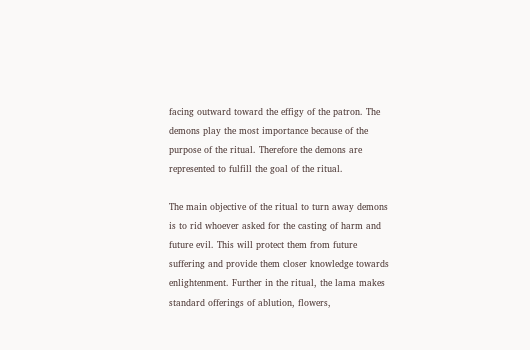facing outward toward the effigy of the patron. The demons play the most importance because of the purpose of the ritual. Therefore the demons are represented to fulfill the goal of the ritual.

The main objective of the ritual to turn away demons is to rid whoever asked for the casting of harm and future evil. This will protect them from future suffering and provide them closer knowledge towards enlightenment. Further in the ritual, the lama makes standard offerings of ablution, flowers,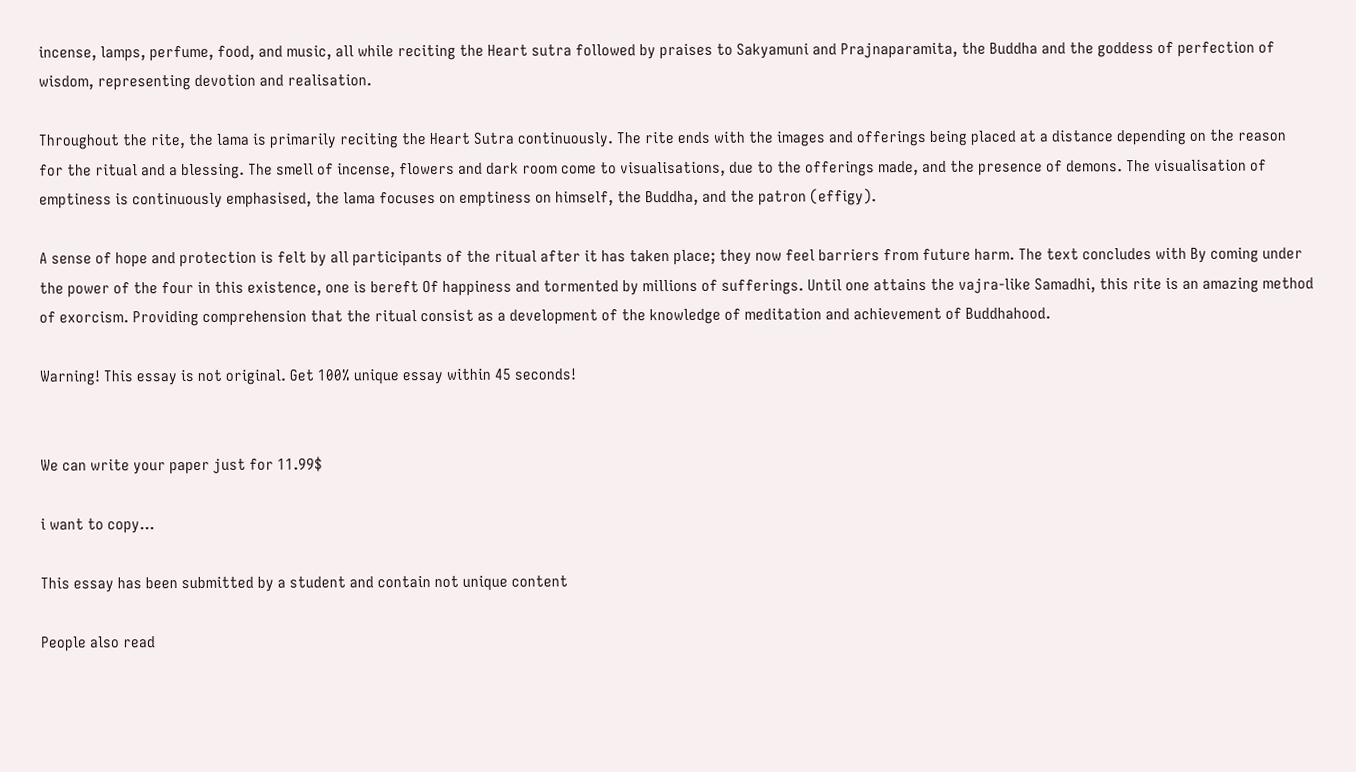incense, lamps, perfume, food, and music, all while reciting the Heart sutra followed by praises to Sakyamuni and Prajnaparamita, the Buddha and the goddess of perfection of wisdom, representing devotion and realisation.

Throughout the rite, the lama is primarily reciting the Heart Sutra continuously. The rite ends with the images and offerings being placed at a distance depending on the reason for the ritual and a blessing. The smell of incense, flowers and dark room come to visualisations, due to the offerings made, and the presence of demons. The visualisation of emptiness is continuously emphasised, the lama focuses on emptiness on himself, the Buddha, and the patron (effigy).

A sense of hope and protection is felt by all participants of the ritual after it has taken place; they now feel barriers from future harm. The text concludes with By coming under the power of the four in this existence, one is bereft Of happiness and tormented by millions of sufferings. Until one attains the vajra-like Samadhi, this rite is an amazing method of exorcism. Providing comprehension that the ritual consist as a development of the knowledge of meditation and achievement of Buddhahood.

Warning! This essay is not original. Get 100% unique essay within 45 seconds!


We can write your paper just for 11.99$

i want to copy...

This essay has been submitted by a student and contain not unique content

People also read